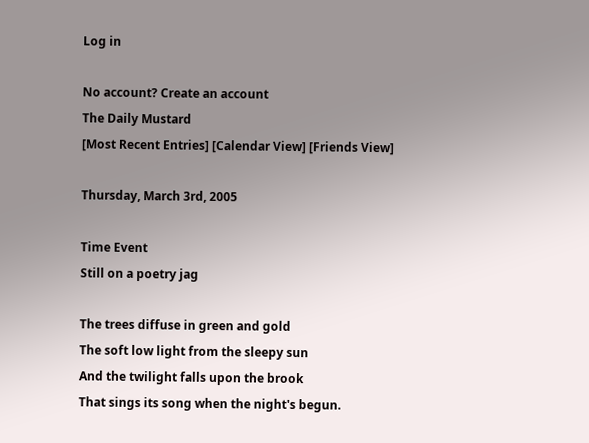Log in

No account? Create an account
The Daily Mustard
[Most Recent Entries] [Calendar View] [Friends View]

Thursday, March 3rd, 2005

Time Event
Still on a poetry jag

The trees diffuse in green and gold
The soft low light from the sleepy sun
And the twilight falls upon the brook
That sings its song when the night's begun.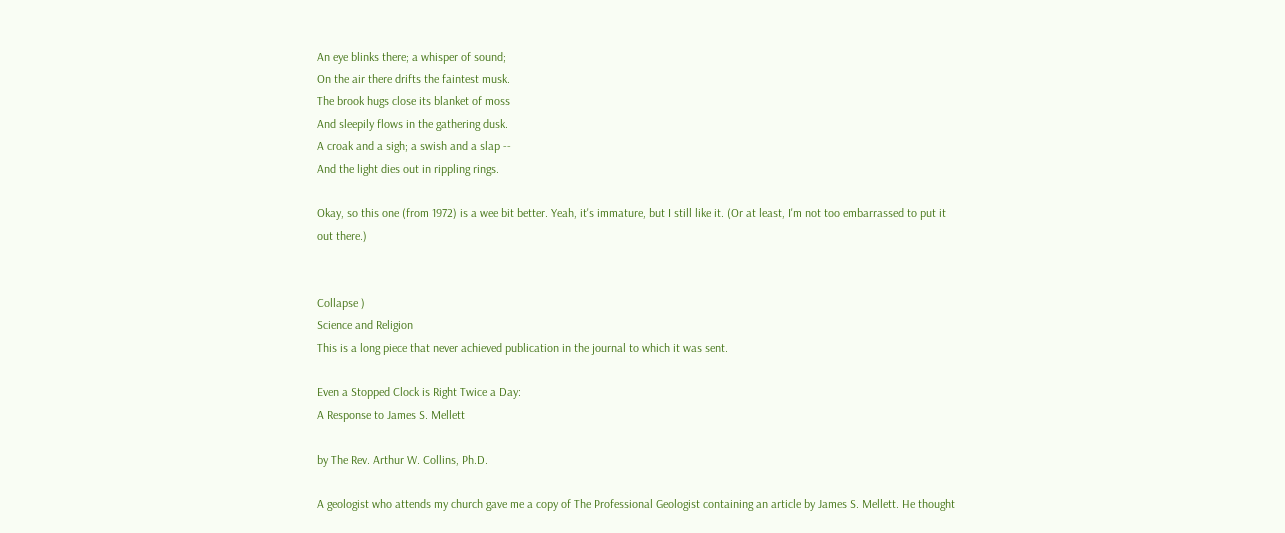An eye blinks there; a whisper of sound;
On the air there drifts the faintest musk.
The brook hugs close its blanket of moss
And sleepily flows in the gathering dusk.
A croak and a sigh; a swish and a slap --
And the light dies out in rippling rings.

Okay, so this one (from 1972) is a wee bit better. Yeah, it's immature, but I still like it. (Or at least, I'm not too embarrassed to put it out there.)


Collapse )
Science and Religion
This is a long piece that never achieved publication in the journal to which it was sent.

Even a Stopped Clock is Right Twice a Day:
A Response to James S. Mellett

by The Rev. Arthur W. Collins, Ph.D.

A geologist who attends my church gave me a copy of The Professional Geologist containing an article by James S. Mellett. He thought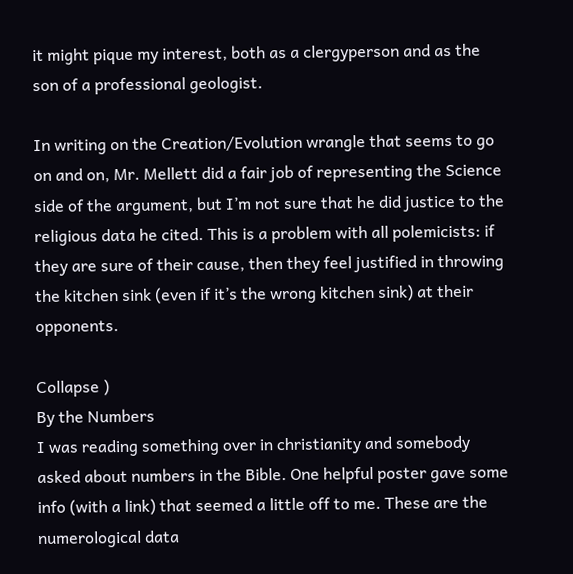it might pique my interest, both as a clergyperson and as the son of a professional geologist.

In writing on the Creation/Evolution wrangle that seems to go on and on, Mr. Mellett did a fair job of representing the Science side of the argument, but I’m not sure that he did justice to the religious data he cited. This is a problem with all polemicists: if they are sure of their cause, then they feel justified in throwing the kitchen sink (even if it’s the wrong kitchen sink) at their opponents.

Collapse )
By the Numbers
I was reading something over in christianity and somebody asked about numbers in the Bible. One helpful poster gave some info (with a link) that seemed a little off to me. These are the numerological data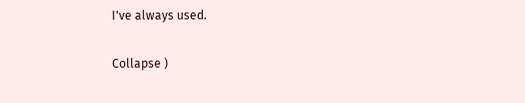I've always used.

Collapse )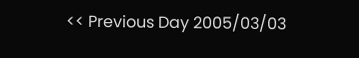<< Previous Day 2005/03/03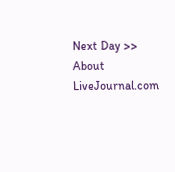Next Day >>
About LiveJournal.com